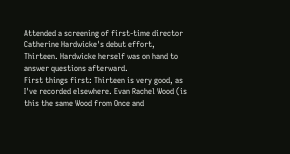Attended a screening of first-time director Catherine Hardwicke's debut effort, Thirteen. Hardwicke herself was on hand to answer questions afterward.
First things first: Thirteen is very good, as I've recorded elsewhere. Evan Rachel Wood (is this the same Wood from Once and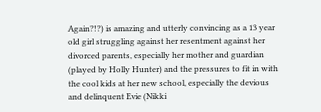Again?!?) is amazing and utterly convincing as a 13 year old girl struggling against her resentment against her divorced parents, especially her mother and guardian (played by Holly Hunter) and the pressures to fit in with the cool kids at her new school, especially the devious and delinquent Evie (Nikki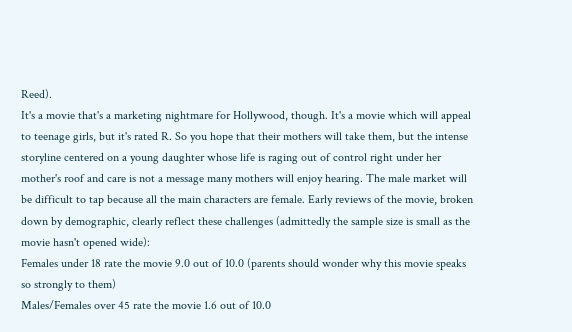Reed).
It's a movie that's a marketing nightmare for Hollywood, though. It's a movie which will appeal to teenage girls, but it's rated R. So you hope that their mothers will take them, but the intense storyline centered on a young daughter whose life is raging out of control right under her mother's roof and care is not a message many mothers will enjoy hearing. The male market will be difficult to tap because all the main characters are female. Early reviews of the movie, broken down by demographic, clearly reflect these challenges (admittedly the sample size is small as the movie hasn't opened wide):
Females under 18 rate the movie 9.0 out of 10.0 (parents should wonder why this movie speaks so strongly to them)
Males/Females over 45 rate the movie 1.6 out of 10.0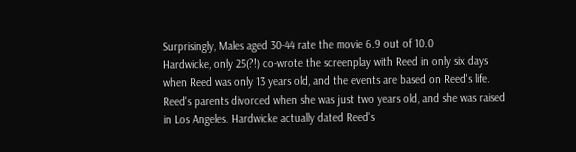Surprisingly, Males aged 30-44 rate the movie 6.9 out of 10.0
Hardwicke, only 25(?!) co-wrote the screenplay with Reed in only six days when Reed was only 13 years old, and the events are based on Reed's life. Reed's parents divorced when she was just two years old, and she was raised in Los Angeles. Hardwicke actually dated Reed's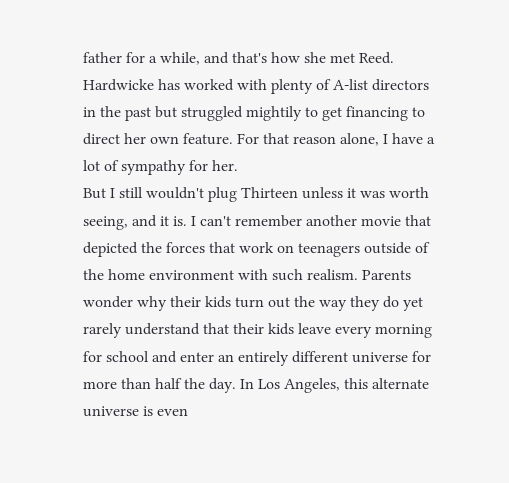father for a while, and that's how she met Reed. Hardwicke has worked with plenty of A-list directors in the past but struggled mightily to get financing to direct her own feature. For that reason alone, I have a lot of sympathy for her.
But I still wouldn't plug Thirteen unless it was worth seeing, and it is. I can't remember another movie that depicted the forces that work on teenagers outside of the home environment with such realism. Parents wonder why their kids turn out the way they do yet rarely understand that their kids leave every morning for school and enter an entirely different universe for more than half the day. In Los Angeles, this alternate universe is even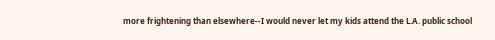more frightening than elsewhere--I would never let my kids attend the L.A. public school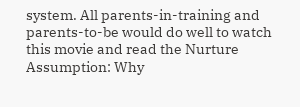system. All parents-in-training and parents-to-be would do well to watch this movie and read the Nurture Assumption: Why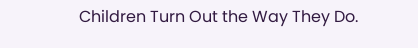Children Turn Out the Way They Do.